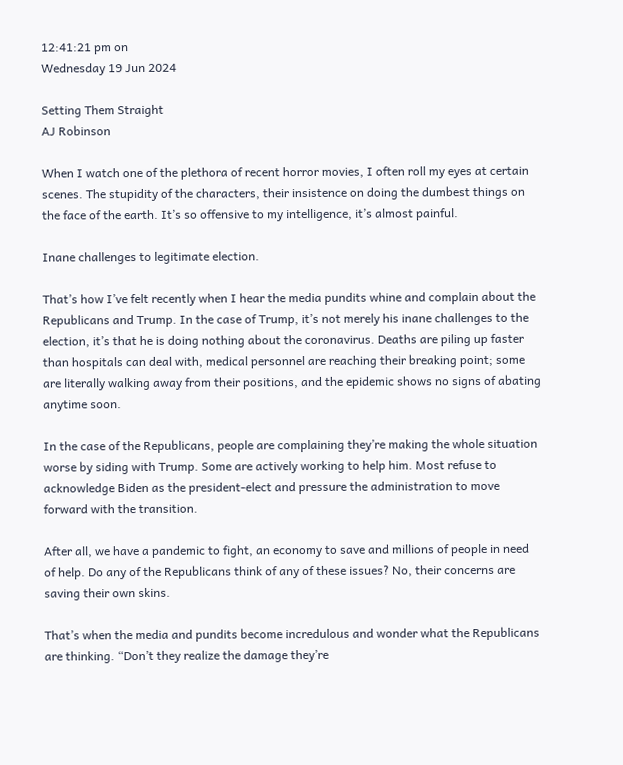12:41:21 pm on
Wednesday 19 Jun 2024

Setting Them Straight
AJ Robinson

When I watch one of the plethora of recent horror movies, I often roll my eyes at certain scenes. The stupidity of the characters, their insistence on doing the dumbest things on the face of the earth. It’s so offensive to my intelligence, it’s almost painful.

Inane challenges to legitimate election.

That’s how I’ve felt recently when I hear the media pundits whine and complain about the Republicans and Trump. In the case of Trump, it’s not merely his inane challenges to the election, it’s that he is doing nothing about the coronavirus. Deaths are piling up faster than hospitals can deal with, medical personnel are reaching their breaking point; some are literally walking away from their positions, and the epidemic shows no signs of abating anytime soon.

In the case of the Republicans, people are complaining they’re making the whole situation worse by siding with Trump. Some are actively working to help him. Most refuse to acknowledge Biden as the president-elect and pressure the administration to move forward with the transition.

After all, we have a pandemic to fight, an economy to save and millions of people in need of help. Do any of the Republicans think of any of these issues? No, their concerns are saving their own skins.

That’s when the media and pundits become incredulous and wonder what the Republicans are thinking. “Don’t they realize the damage they’re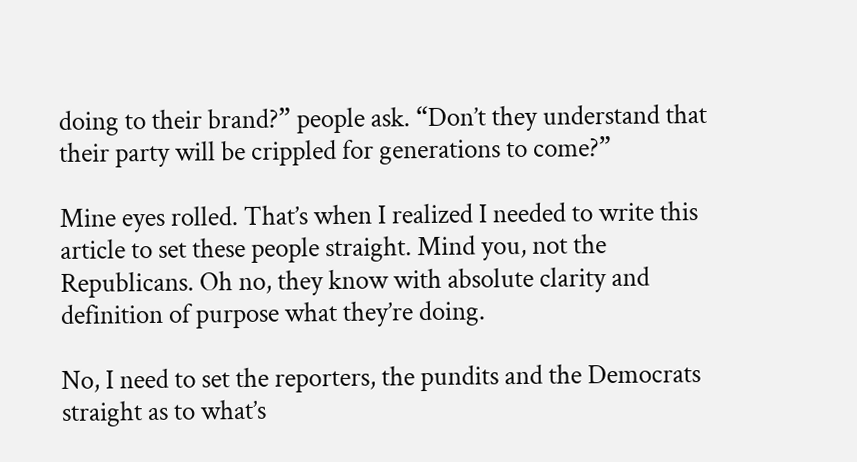doing to their brand?” people ask. “Don’t they understand that their party will be crippled for generations to come?”

Mine eyes rolled. That’s when I realized I needed to write this article to set these people straight. Mind you, not the Republicans. Oh no, they know with absolute clarity and definition of purpose what they’re doing.

No, I need to set the reporters, the pundits and the Democrats straight as to what’s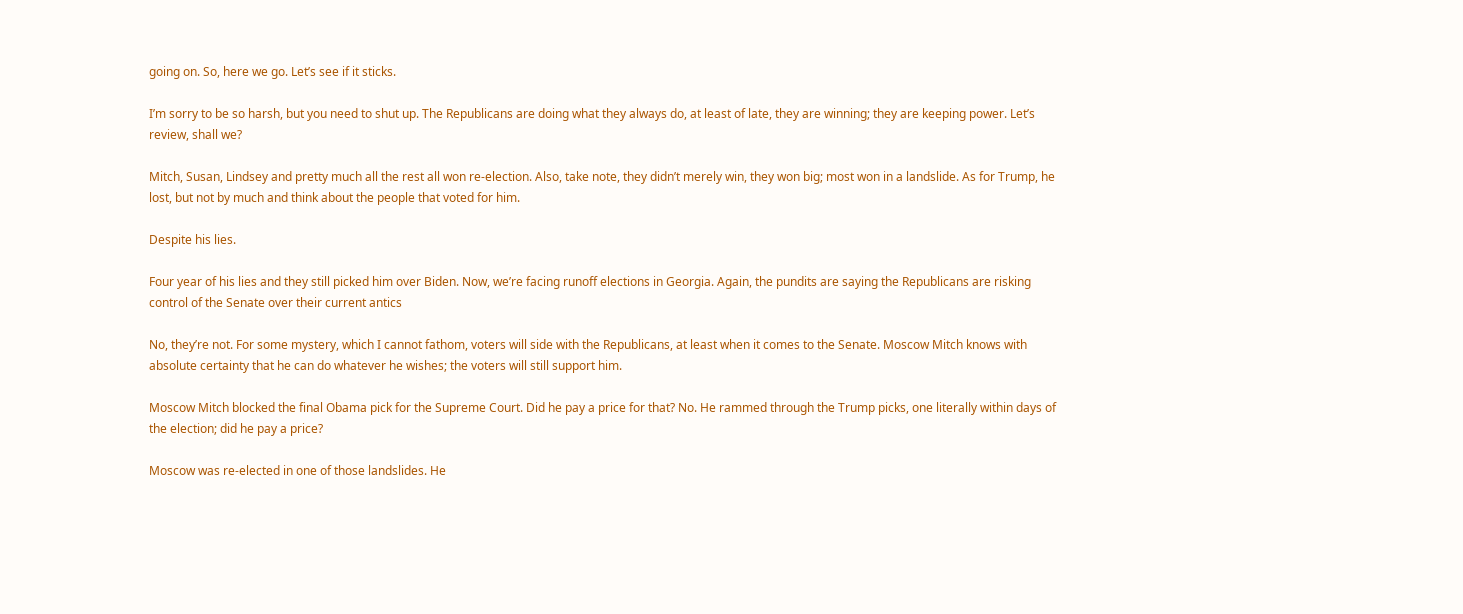going on. So, here we go. Let’s see if it sticks.

I’m sorry to be so harsh, but you need to shut up. The Republicans are doing what they always do, at least of late, they are winning; they are keeping power. Let’s review, shall we?

Mitch, Susan, Lindsey and pretty much all the rest all won re-election. Also, take note, they didn’t merely win, they won big; most won in a landslide. As for Trump, he lost, but not by much and think about the people that voted for him.

Despite his lies.

Four year of his lies and they still picked him over Biden. Now, we’re facing runoff elections in Georgia. Again, the pundits are saying the Republicans are risking control of the Senate over their current antics

No, they’re not. For some mystery, which I cannot fathom, voters will side with the Republicans, at least when it comes to the Senate. Moscow Mitch knows with absolute certainty that he can do whatever he wishes; the voters will still support him.

Moscow Mitch blocked the final Obama pick for the Supreme Court. Did he pay a price for that? No. He rammed through the Trump picks, one literally within days of the election; did he pay a price?

Moscow was re-elected in one of those landslides. He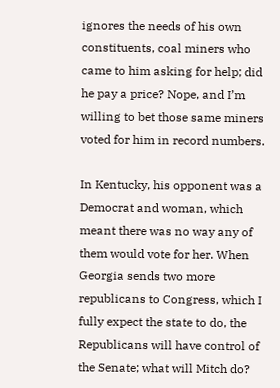ignores the needs of his own constituents, coal miners who came to him asking for help; did he pay a price? Nope, and I’m willing to bet those same miners voted for him in record numbers.

In Kentucky, his opponent was a Democrat and woman, which meant there was no way any of them would vote for her. When Georgia sends two more republicans to Congress, which I fully expect the state to do, the Republicans will have control of the Senate; what will Mitch do?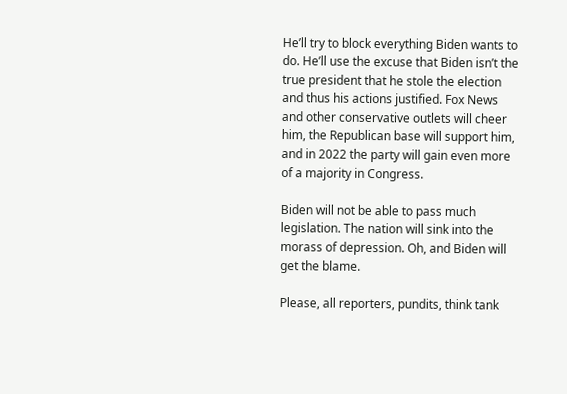He’ll try to block everything Biden wants to do. He’ll use the excuse that Biden isn’t the true president that he stole the election and thus his actions justified. Fox News and other conservative outlets will cheer him, the Republican base will support him, and in 2022 the party will gain even more of a majority in Congress.

Biden will not be able to pass much legislation. The nation will sink into the morass of depression. Oh, and Biden will get the blame.

Please, all reporters, pundits, think tank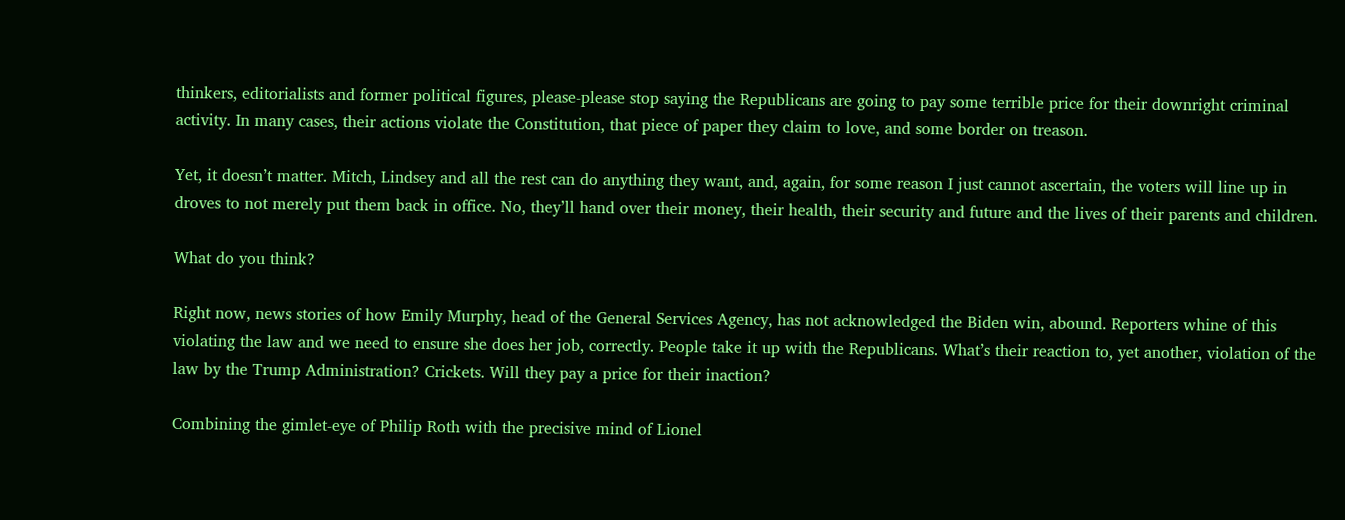thinkers, editorialists and former political figures, please-please stop saying the Republicans are going to pay some terrible price for their downright criminal activity. In many cases, their actions violate the Constitution, that piece of paper they claim to love, and some border on treason.

Yet, it doesn’t matter. Mitch, Lindsey and all the rest can do anything they want, and, again, for some reason I just cannot ascertain, the voters will line up in droves to not merely put them back in office. No, they’ll hand over their money, their health, their security and future and the lives of their parents and children.

What do you think?

Right now, news stories of how Emily Murphy, head of the General Services Agency, has not acknowledged the Biden win, abound. Reporters whine of this violating the law and we need to ensure she does her job, correctly. People take it up with the Republicans. What’s their reaction to, yet another, violation of the law by the Trump Administration? Crickets. Will they pay a price for their inaction?

Combining the gimlet-eye of Philip Roth with the precisive mind of Lionel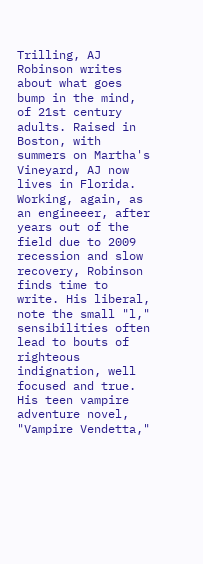Trilling, AJ Robinson writes about what goes bump in the mind, of 21st century adults. Raised in Boston, with summers on Martha's Vineyard, AJ now lives in Florida. Working, again, as an engineeer, after years out of the field due to 2009 recession and slow recovery, Robinson finds time to write. His liberal, note the small "l," sensibilities often lead to bouts of righteous indignation, well focused and true. His teen vampire adventure novel, "Vampire Vendetta,"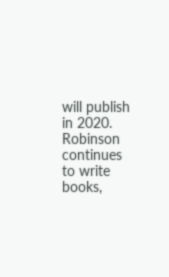will publish in 2020. Robinson continues to write books,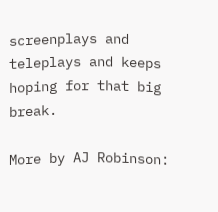screenplays and teleplays and keeps hoping for that big break.

More by AJ Robinson: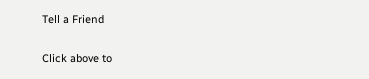Tell a Friend

Click above to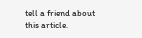tell a friend about this article.